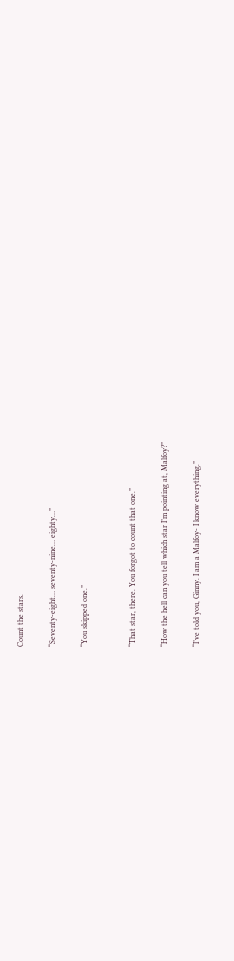Count the stars.

“Seventy-eight… seventy-nine… eighty…”

“You skipped one.”


“That star, there. You forgot to count that one.”

“How the hell can you tell which star I’m pointing at, Malfoy?”

“I’ve told you, Ginny. I am a Malfoy- I know everything.”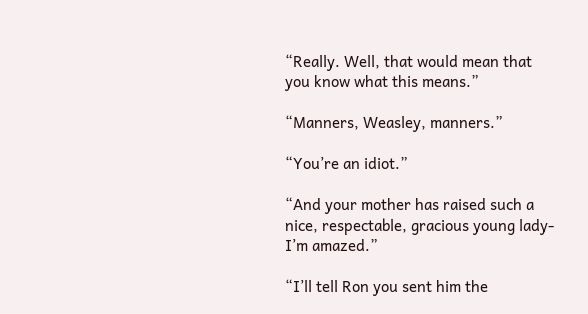“Really. Well, that would mean that you know what this means.”

“Manners, Weasley, manners.”

“You’re an idiot.”

“And your mother has raised such a nice, respectable, gracious young lady- I’m amazed.”

“I’ll tell Ron you sent him the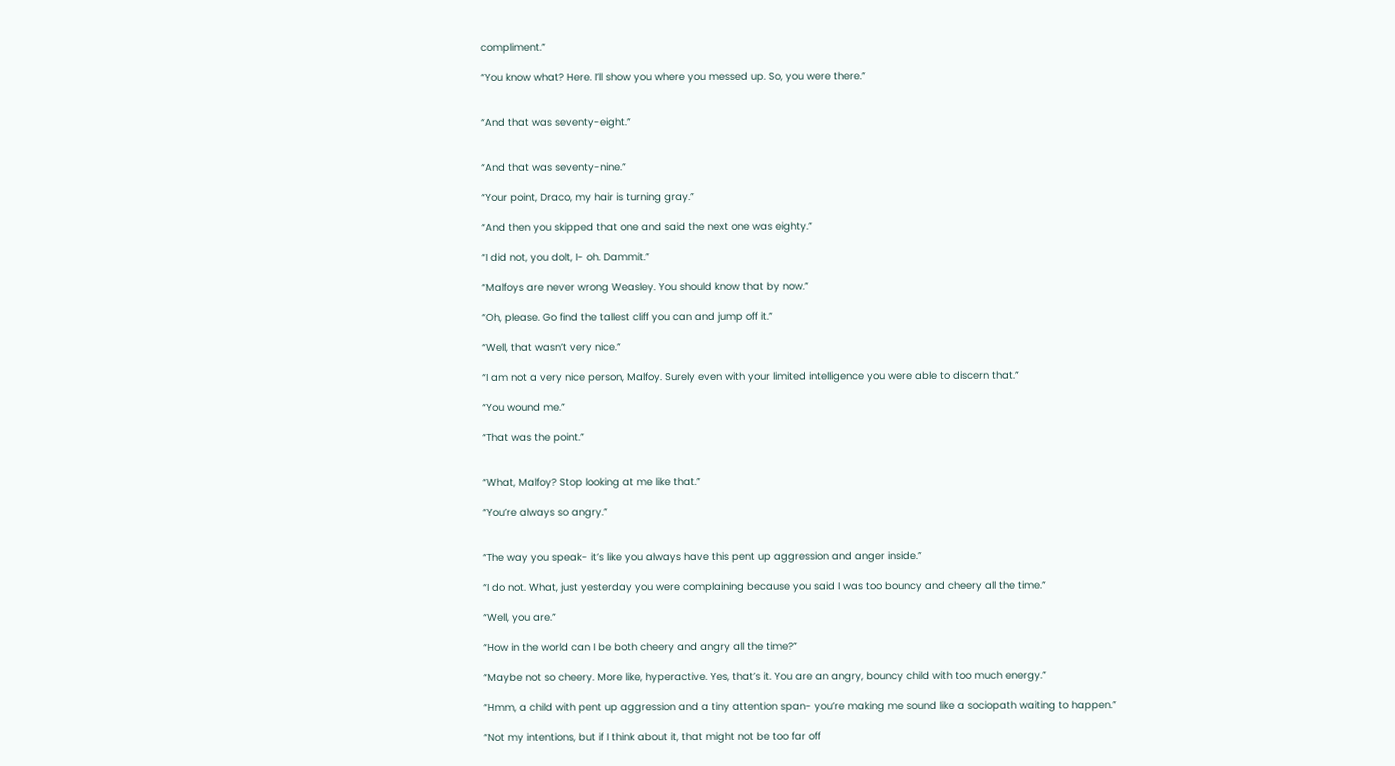compliment.”

“You know what? Here. I’ll show you where you messed up. So, you were there.”


“And that was seventy-eight.”


“And that was seventy-nine.”

“Your point, Draco, my hair is turning gray.”

“And then you skipped that one and said the next one was eighty.”

“I did not, you dolt, I- oh. Dammit.”

“Malfoys are never wrong Weasley. You should know that by now.”

“Oh, please. Go find the tallest cliff you can and jump off it.”

“Well, that wasn’t very nice.”

“I am not a very nice person, Malfoy. Surely even with your limited intelligence you were able to discern that.”

“You wound me.”

“That was the point.”


“What, Malfoy? Stop looking at me like that.”

“You’re always so angry.”


“The way you speak- it’s like you always have this pent up aggression and anger inside.”

“I do not. What, just yesterday you were complaining because you said I was too bouncy and cheery all the time.”

“Well, you are.”

“How in the world can I be both cheery and angry all the time?”

“Maybe not so cheery. More like, hyperactive. Yes, that’s it. You are an angry, bouncy child with too much energy.”

“Hmm, a child with pent up aggression and a tiny attention span- you’re making me sound like a sociopath waiting to happen.”

“Not my intentions, but if I think about it, that might not be too far off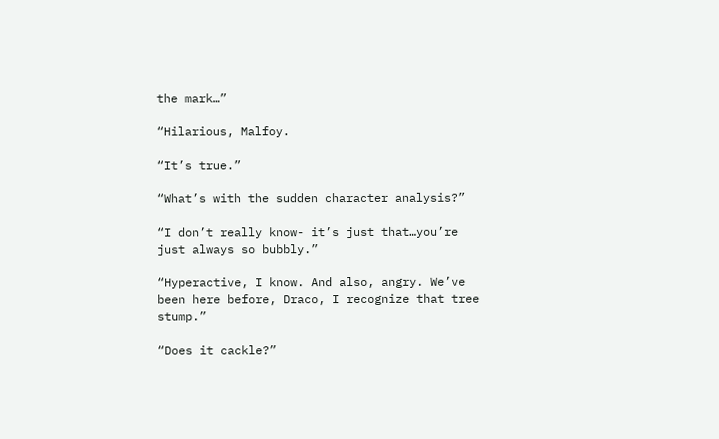the mark…”

“Hilarious, Malfoy.

“It’s true.”

“What’s with the sudden character analysis?”

“I don’t really know- it’s just that…you’re just always so bubbly.”

“Hyperactive, I know. And also, angry. We’ve been here before, Draco, I recognize that tree stump.”

“Does it cackle?”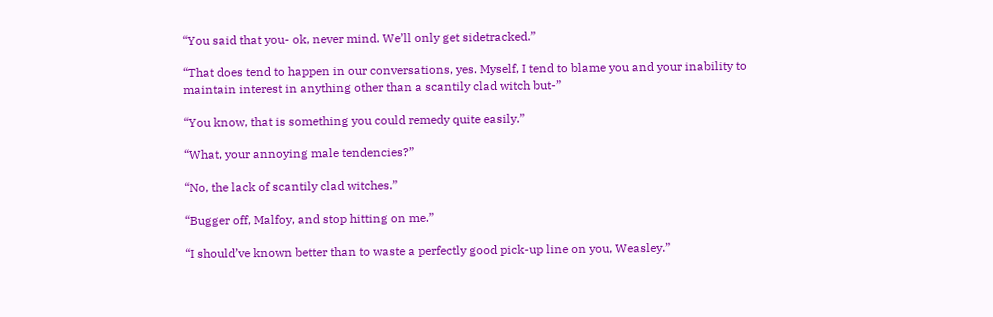“You said that you- ok, never mind. We’ll only get sidetracked.”

“That does tend to happen in our conversations, yes. Myself, I tend to blame you and your inability to maintain interest in anything other than a scantily clad witch but-”

“You know, that is something you could remedy quite easily.”

“What, your annoying male tendencies?”

“No, the lack of scantily clad witches.”

“Bugger off, Malfoy, and stop hitting on me.”

“I should’ve known better than to waste a perfectly good pick-up line on you, Weasley.”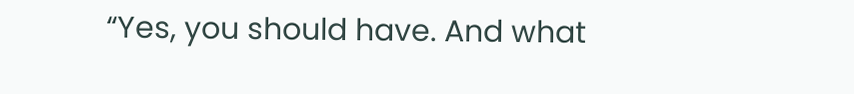“Yes, you should have. And what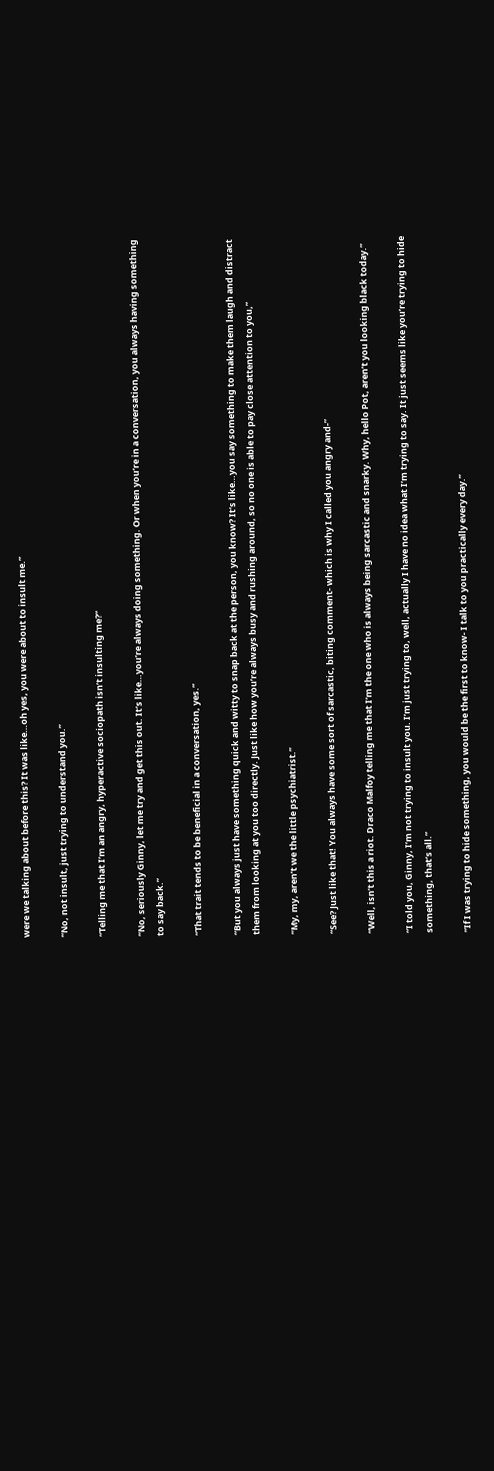were we talking about before this? It was like…oh yes, you were about to insult me.”

“No, not insult, just trying to understand you.”

“Telling me that I’m an angry, hyperactive sociopath isn’t insulting me?”

“No, seriously Ginny, let me try and get this out. It’s like…you’re always doing something. Or when you’re in a conversation, you always having something to say back.”

“That trait tends to be beneficial in a conversation, yes.”

“But you always just have something quick and witty to snap back at the person, you know? It’s like…you say something to make them laugh and distract them from looking at you too directly. Just like how you’re always busy and rushing around, so no one is able to pay close attention to you,”

“My, my, aren’t we the little psychiatrist.”

“See? Just like that! You always have some sort of sarcastic, biting comment- which is why I called you angry and-”

“Well, isn’t this a riot. Draco Malfoy telling me that I’m the one who is always being sarcastic and snarky. Why, hello Pot, aren’t you looking black today.”

“I told you, Ginny, I’m not trying to insult you. I’m just trying to, well, actually I have no idea what I’m trying to say. It just seems like you’re trying to hide something, that’s all.”

“If I was trying to hide something, you would be the first to know- I talk to you practically every day.”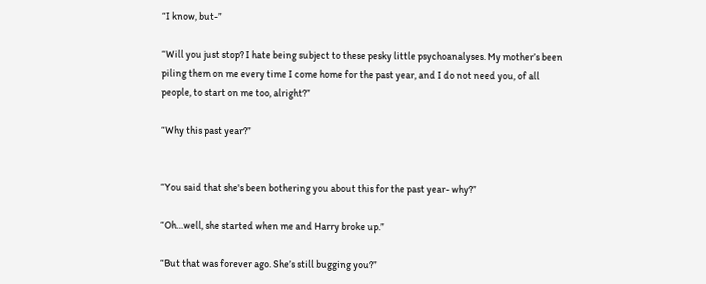“I know, but-”

“Will you just stop? I hate being subject to these pesky little psychoanalyses. My mother’s been piling them on me every time I come home for the past year, and I do not need you, of all people, to start on me too, alright?”

“Why this past year?”


“You said that she's been bothering you about this for the past year- why?”

“Oh…well, she started when me and Harry broke up.”

“But that was forever ago. She’s still bugging you?”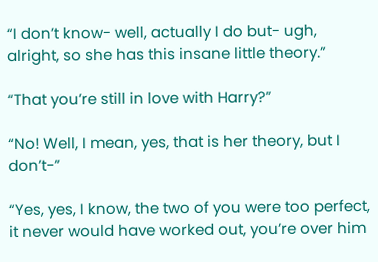“I don’t know- well, actually I do but- ugh, alright, so she has this insane little theory.”

“That you’re still in love with Harry?”

“No! Well, I mean, yes, that is her theory, but I don’t-”

“Yes, yes, I know, the two of you were too perfect, it never would have worked out, you’re over him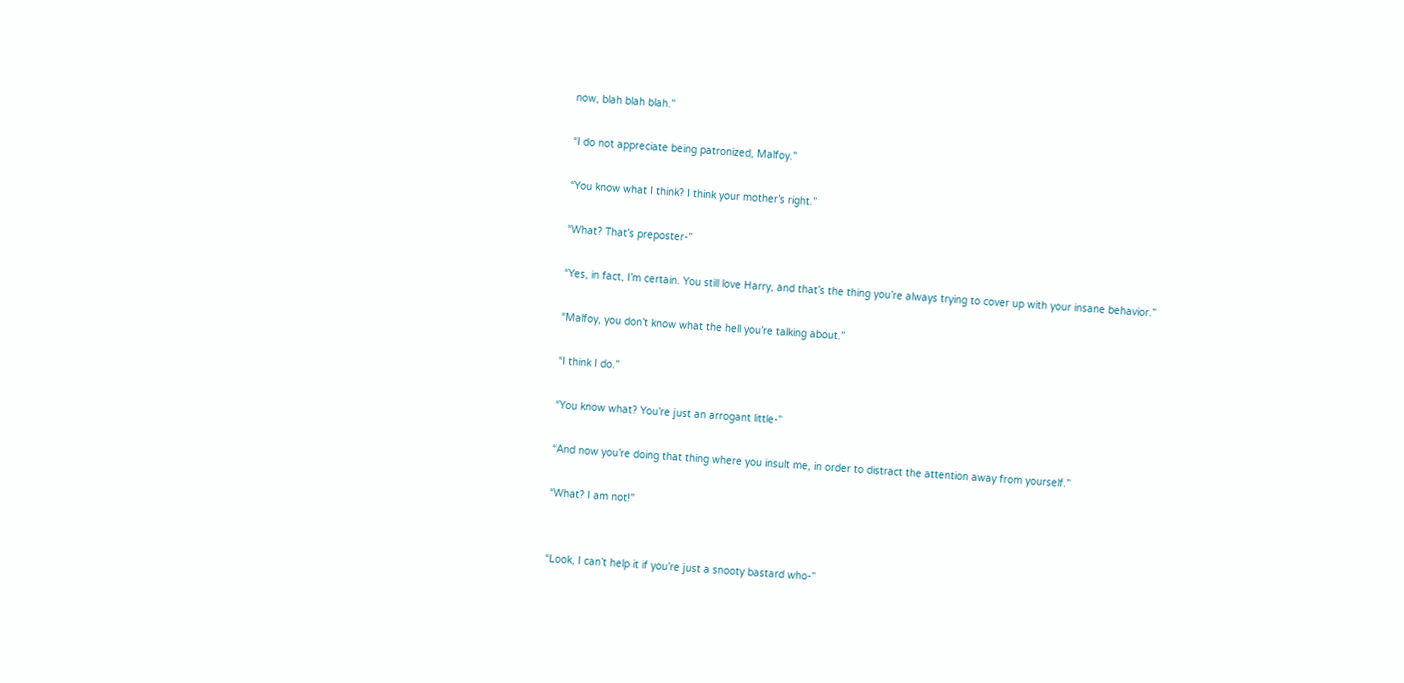now, blah blah blah.”

“I do not appreciate being patronized, Malfoy.”

“You know what I think? I think your mother’s right.”

“What? That’s preposter-”

“Yes, in fact, I’m certain. You still love Harry, and that’s the thing you’re always trying to cover up with your insane behavior.”

“Malfoy, you don’t know what the hell you’re talking about.”

“I think I do.”

“You know what? You’re just an arrogant little-”

“And now you’re doing that thing where you insult me, in order to distract the attention away from yourself.”

“What? I am not!”


“Look, I can’t help it if you’re just a snooty bastard who-”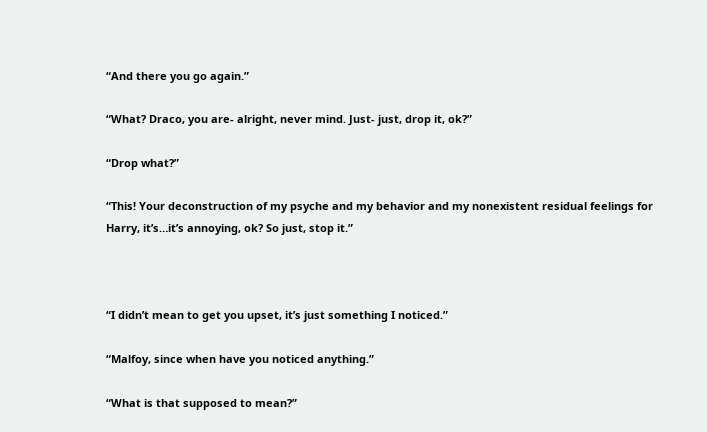“And there you go again.”

“What? Draco, you are- alright, never mind. Just- just, drop it, ok?”

“Drop what?”

“This! Your deconstruction of my psyche and my behavior and my nonexistent residual feelings for Harry, it’s…it’s annoying, ok? So just, stop it.”



“I didn’t mean to get you upset, it’s just something I noticed.”

“Malfoy, since when have you noticed anything.”

“What is that supposed to mean?”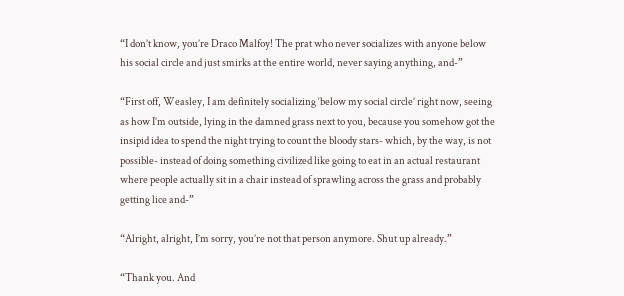“I don’t know, you’re Draco Malfoy! The prat who never socializes with anyone below his social circle and just smirks at the entire world, never saying anything, and-”

“First off, Weasley, I am definitely socializing ‘below my social circle’ right now, seeing as how I’m outside, lying in the damned grass next to you, because you somehow got the insipid idea to spend the night trying to count the bloody stars- which, by the way, is not possible- instead of doing something civilized like going to eat in an actual restaurant where people actually sit in a chair instead of sprawling across the grass and probably getting lice and-”

“Alright, alright, I’m sorry, you’re not that person anymore. Shut up already.”

“Thank you. And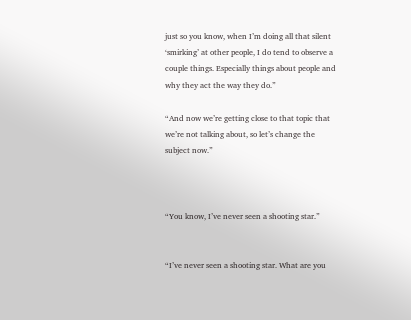just so you know, when I’m doing all that silent ‘smirking’ at other people, I do tend to observe a couple things. Especially things about people and why they act the way they do.”

“And now we’re getting close to that topic that we’re not talking about, so let’s change the subject now.”



“You know, I’ve never seen a shooting star.”


“I’ve never seen a shooting star. What are you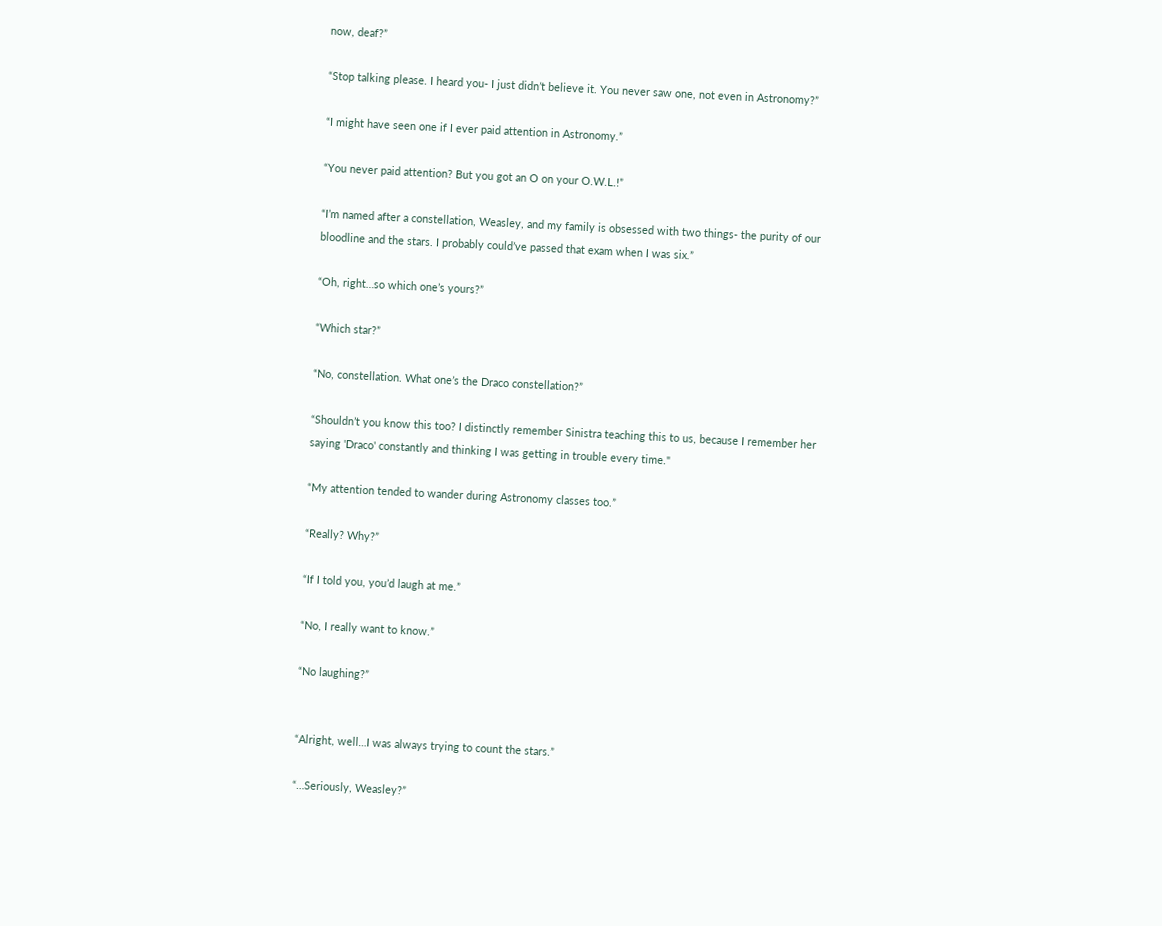now, deaf?”

“Stop talking please. I heard you- I just didn’t believe it. You never saw one, not even in Astronomy?”

“I might have seen one if I ever paid attention in Astronomy.”

“You never paid attention? But you got an O on your O.W.L.!”

“I’m named after a constellation, Weasley, and my family is obsessed with two things- the purity of our bloodline and the stars. I probably could’ve passed that exam when I was six.”

“Oh, right…so which one’s yours?”

“Which star?”

“No, constellation. What one’s the Draco constellation?”

“Shouldn’t you know this too? I distinctly remember Sinistra teaching this to us, because I remember her saying 'Draco' constantly and thinking I was getting in trouble every time."

“My attention tended to wander during Astronomy classes too.”

“Really? Why?”

“If I told you, you’d laugh at me.”

“No, I really want to know.”

“No laughing?”


“Alright, well…I was always trying to count the stars.”

“…Seriously, Weasley?”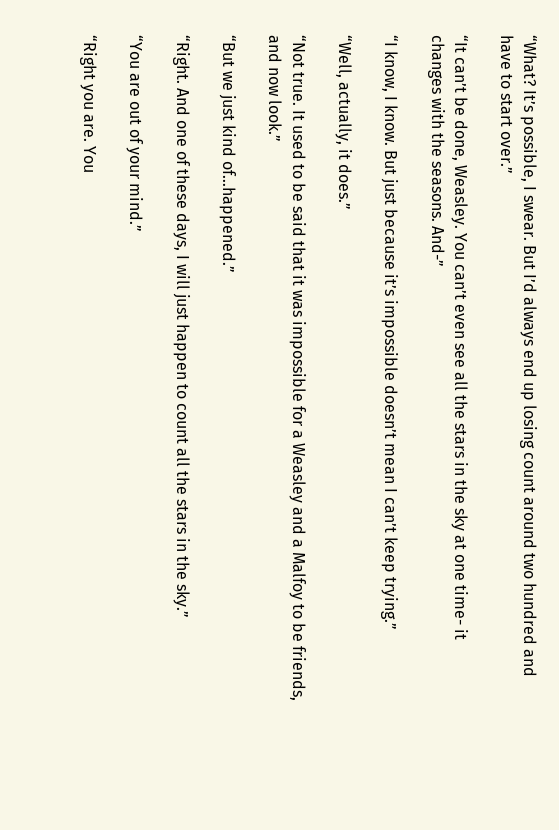“What? It’s possible, I swear. But I’d always end up losing count around two hundred and have to start over.”

“It can’t be done, Weasley. You can’t even see all the stars in the sky at one time- it changes with the seasons. And-”

“I know, I know. But just because it’s impossible doesn’t mean I can’t keep trying.”

“Well, actually, it does.”

“Not true. It used to be said that it was impossible for a Weasley and a Malfoy to be friends, and now look.”

“But we just kind of…happened.”

“Right. And one of these days, I will just happen to count all the stars in the sky.”

“You are out of your mind.”

“Right you are. You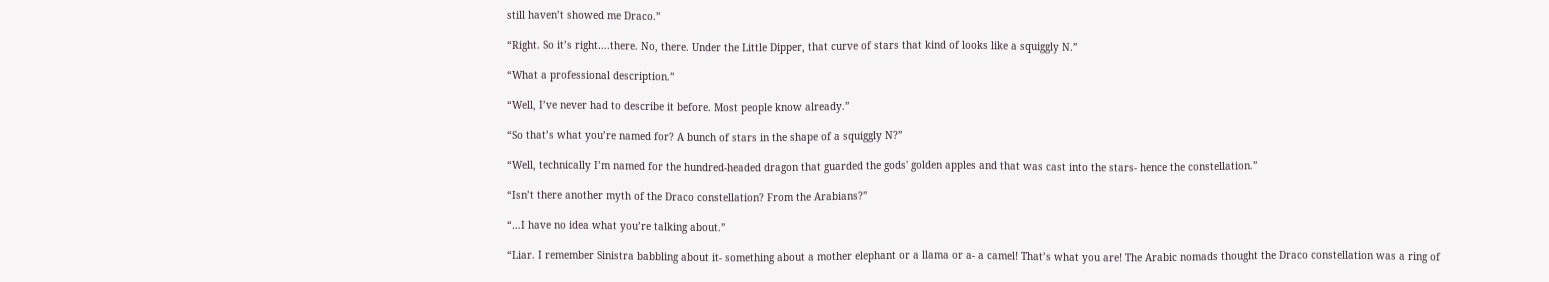still haven’t showed me Draco.”

“Right. So it’s right….there. No, there. Under the Little Dipper, that curve of stars that kind of looks like a squiggly N.”

“What a professional description.”

“Well, I’ve never had to describe it before. Most people know already.”

“So that’s what you’re named for? A bunch of stars in the shape of a squiggly N?”

“Well, technically I’m named for the hundred-headed dragon that guarded the gods' golden apples and that was cast into the stars- hence the constellation.”

“Isn’t there another myth of the Draco constellation? From the Arabians?”

“…I have no idea what you’re talking about.”

“Liar. I remember Sinistra babbling about it- something about a mother elephant or a llama or a- a camel! That’s what you are! The Arabic nomads thought the Draco constellation was a ring of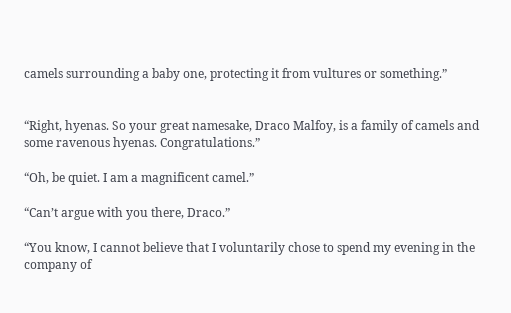camels surrounding a baby one, protecting it from vultures or something.”


“Right, hyenas. So your great namesake, Draco Malfoy, is a family of camels and some ravenous hyenas. Congratulations.”

“Oh, be quiet. I am a magnificent camel.”

“Can’t argue with you there, Draco.”

“You know, I cannot believe that I voluntarily chose to spend my evening in the company of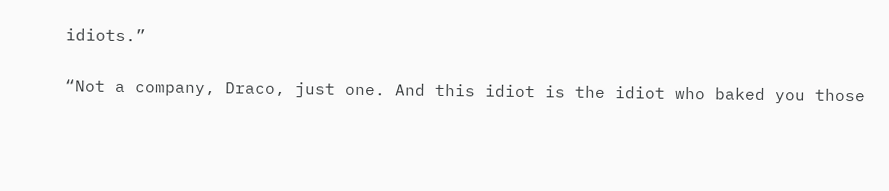idiots.”

“Not a company, Draco, just one. And this idiot is the idiot who baked you those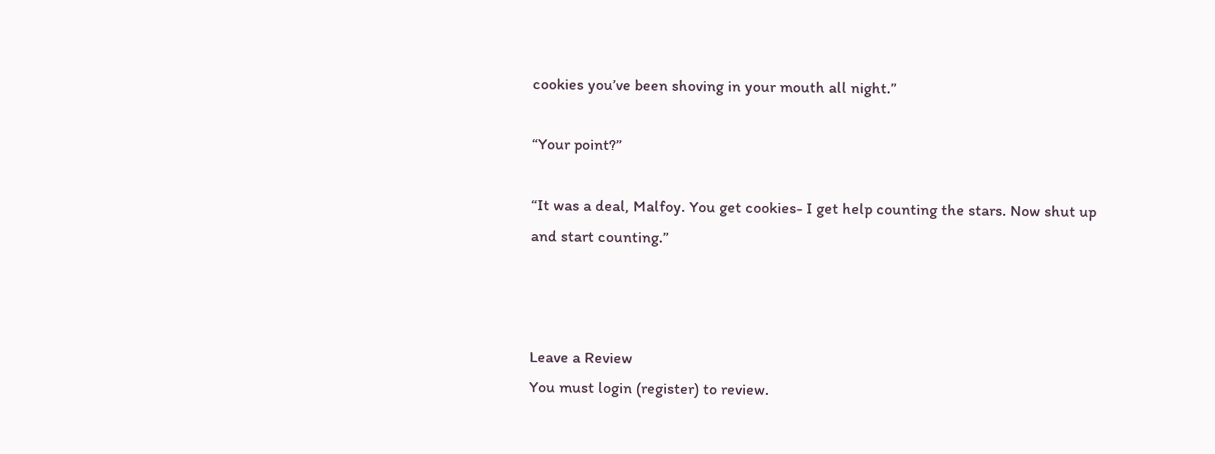cookies you’ve been shoving in your mouth all night.”

“Your point?”

“It was a deal, Malfoy. You get cookies- I get help counting the stars. Now shut up and start counting.”



Leave a Review
You must login (register) to review.